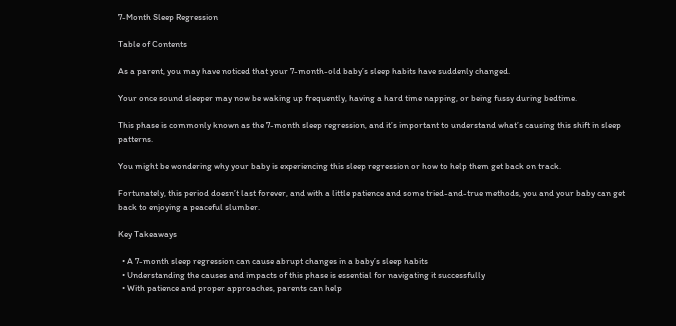7-Month Sleep Regression

Table of Contents

As a parent, you may have noticed that your 7-month-old baby’s sleep habits have suddenly changed.

Your once sound sleeper may now be waking up frequently, having a hard time napping, or being fussy during bedtime.

This phase is commonly known as the 7-month sleep regression, and it’s important to understand what’s causing this shift in sleep patterns.

You might be wondering why your baby is experiencing this sleep regression or how to help them get back on track.

Fortunately, this period doesn’t last forever, and with a little patience and some tried-and-true methods, you and your baby can get back to enjoying a peaceful slumber.

Key Takeaways

  • A 7-month sleep regression can cause abrupt changes in a baby’s sleep habits
  • Understanding the causes and impacts of this phase is essential for navigating it successfully
  • With patience and proper approaches, parents can help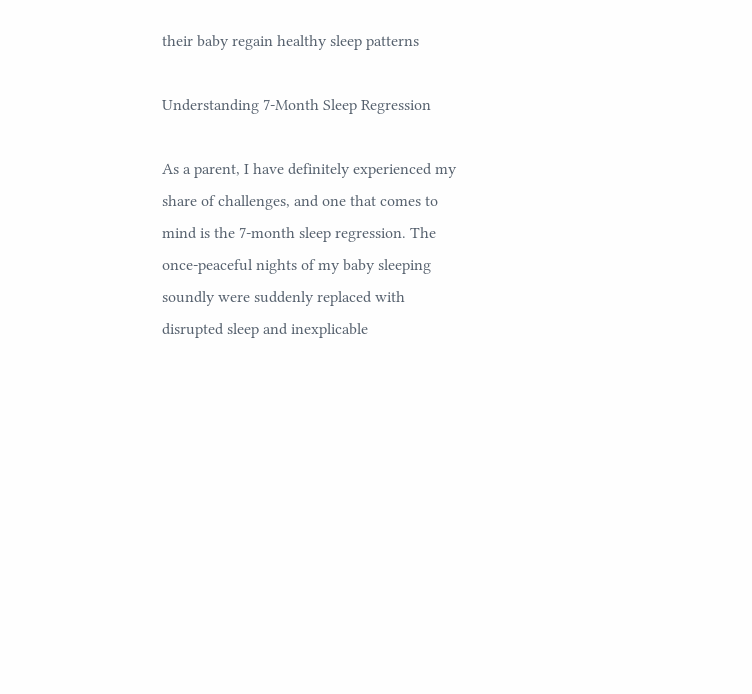their baby regain healthy sleep patterns

Understanding 7-Month Sleep Regression

As a parent, I have definitely experienced my share of challenges, and one that comes to mind is the 7-month sleep regression. The once-peaceful nights of my baby sleeping soundly were suddenly replaced with disrupted sleep and inexplicable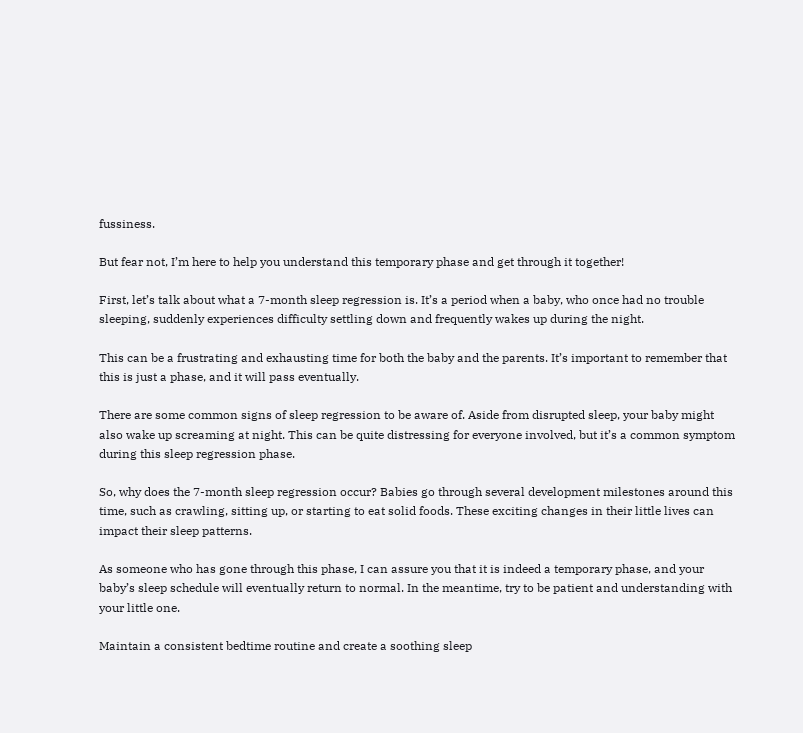fussiness.

But fear not, I’m here to help you understand this temporary phase and get through it together!

First, let’s talk about what a 7-month sleep regression is. It’s a period when a baby, who once had no trouble sleeping, suddenly experiences difficulty settling down and frequently wakes up during the night.

This can be a frustrating and exhausting time for both the baby and the parents. It’s important to remember that this is just a phase, and it will pass eventually.

There are some common signs of sleep regression to be aware of. Aside from disrupted sleep, your baby might also wake up screaming at night. This can be quite distressing for everyone involved, but it’s a common symptom during this sleep regression phase.

So, why does the 7-month sleep regression occur? Babies go through several development milestones around this time, such as crawling, sitting up, or starting to eat solid foods. These exciting changes in their little lives can impact their sleep patterns.

As someone who has gone through this phase, I can assure you that it is indeed a temporary phase, and your baby’s sleep schedule will eventually return to normal. In the meantime, try to be patient and understanding with your little one.

Maintain a consistent bedtime routine and create a soothing sleep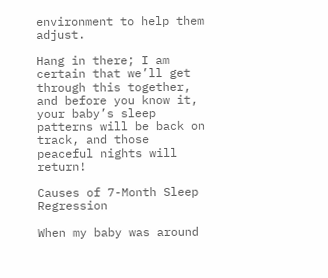environment to help them adjust.

Hang in there; I am certain that we’ll get through this together, and before you know it, your baby’s sleep patterns will be back on track, and those peaceful nights will return!

Causes of 7-Month Sleep Regression

When my baby was around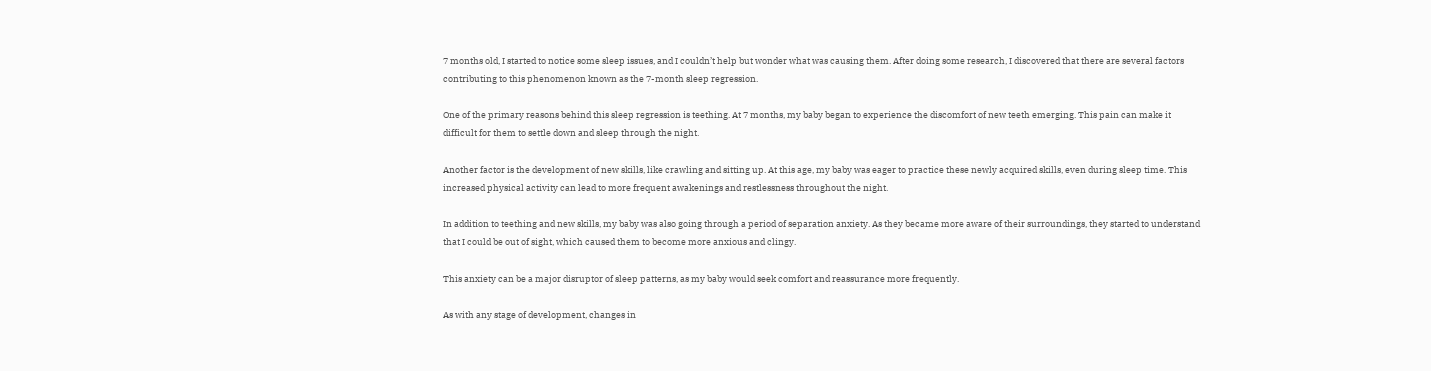7 months old, I started to notice some sleep issues, and I couldn’t help but wonder what was causing them. After doing some research, I discovered that there are several factors contributing to this phenomenon known as the 7-month sleep regression.

One of the primary reasons behind this sleep regression is teething. At 7 months, my baby began to experience the discomfort of new teeth emerging. This pain can make it difficult for them to settle down and sleep through the night.

Another factor is the development of new skills, like crawling and sitting up. At this age, my baby was eager to practice these newly acquired skills, even during sleep time. This increased physical activity can lead to more frequent awakenings and restlessness throughout the night.

In addition to teething and new skills, my baby was also going through a period of separation anxiety. As they became more aware of their surroundings, they started to understand that I could be out of sight, which caused them to become more anxious and clingy.

This anxiety can be a major disruptor of sleep patterns, as my baby would seek comfort and reassurance more frequently.

As with any stage of development, changes in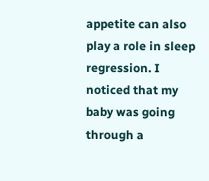appetite can also play a role in sleep regression. I noticed that my baby was going through a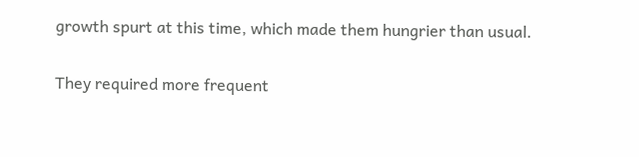growth spurt at this time, which made them hungrier than usual.

They required more frequent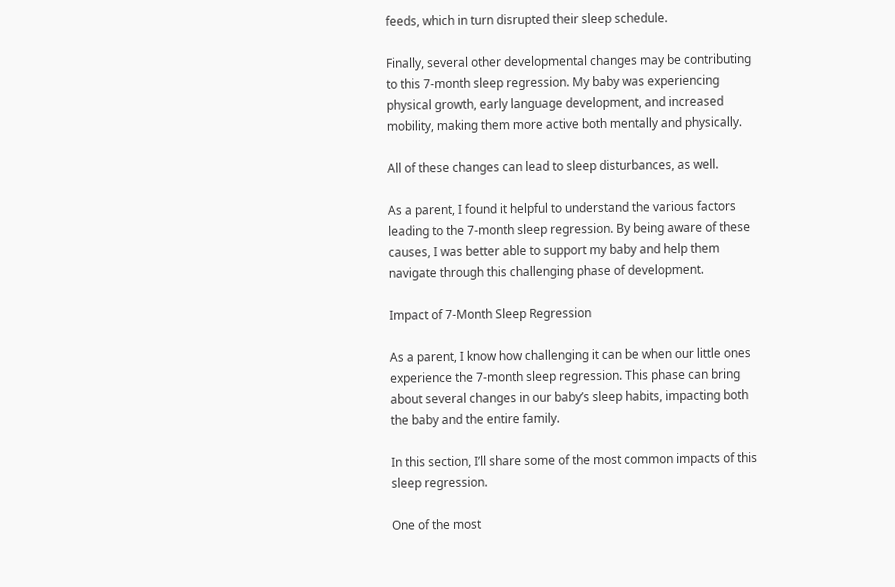feeds, which in turn disrupted their sleep schedule.

Finally, several other developmental changes may be contributing to this 7-month sleep regression. My baby was experiencing physical growth, early language development, and increased mobility, making them more active both mentally and physically.

All of these changes can lead to sleep disturbances, as well.

As a parent, I found it helpful to understand the various factors leading to the 7-month sleep regression. By being aware of these causes, I was better able to support my baby and help them navigate through this challenging phase of development.

Impact of 7-Month Sleep Regression

As a parent, I know how challenging it can be when our little ones experience the 7-month sleep regression. This phase can bring about several changes in our baby’s sleep habits, impacting both the baby and the entire family.

In this section, I’ll share some of the most common impacts of this sleep regression.

One of the most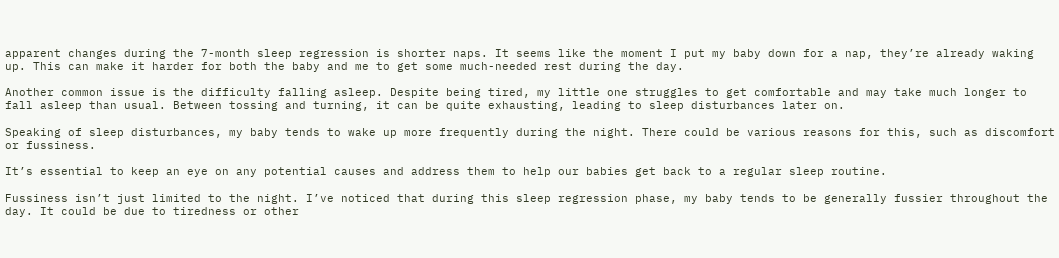apparent changes during the 7-month sleep regression is shorter naps. It seems like the moment I put my baby down for a nap, they’re already waking up. This can make it harder for both the baby and me to get some much-needed rest during the day.

Another common issue is the difficulty falling asleep. Despite being tired, my little one struggles to get comfortable and may take much longer to fall asleep than usual. Between tossing and turning, it can be quite exhausting, leading to sleep disturbances later on.

Speaking of sleep disturbances, my baby tends to wake up more frequently during the night. There could be various reasons for this, such as discomfort or fussiness.

It’s essential to keep an eye on any potential causes and address them to help our babies get back to a regular sleep routine.

Fussiness isn’t just limited to the night. I’ve noticed that during this sleep regression phase, my baby tends to be generally fussier throughout the day. It could be due to tiredness or other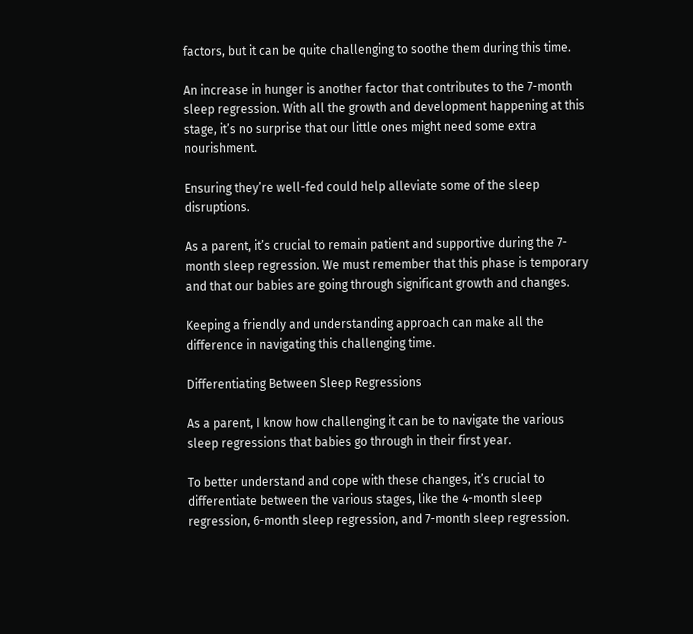factors, but it can be quite challenging to soothe them during this time.

An increase in hunger is another factor that contributes to the 7-month sleep regression. With all the growth and development happening at this stage, it’s no surprise that our little ones might need some extra nourishment.

Ensuring they’re well-fed could help alleviate some of the sleep disruptions.

As a parent, it’s crucial to remain patient and supportive during the 7-month sleep regression. We must remember that this phase is temporary and that our babies are going through significant growth and changes.

Keeping a friendly and understanding approach can make all the difference in navigating this challenging time.

Differentiating Between Sleep Regressions

As a parent, I know how challenging it can be to navigate the various sleep regressions that babies go through in their first year.

To better understand and cope with these changes, it’s crucial to differentiate between the various stages, like the 4-month sleep regression, 6-month sleep regression, and 7-month sleep regression.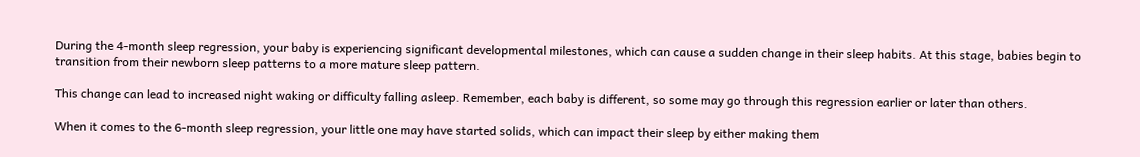During the 4-month sleep regression, your baby is experiencing significant developmental milestones, which can cause a sudden change in their sleep habits. At this stage, babies begin to transition from their newborn sleep patterns to a more mature sleep pattern.

This change can lead to increased night waking or difficulty falling asleep. Remember, each baby is different, so some may go through this regression earlier or later than others.

When it comes to the 6-month sleep regression, your little one may have started solids, which can impact their sleep by either making them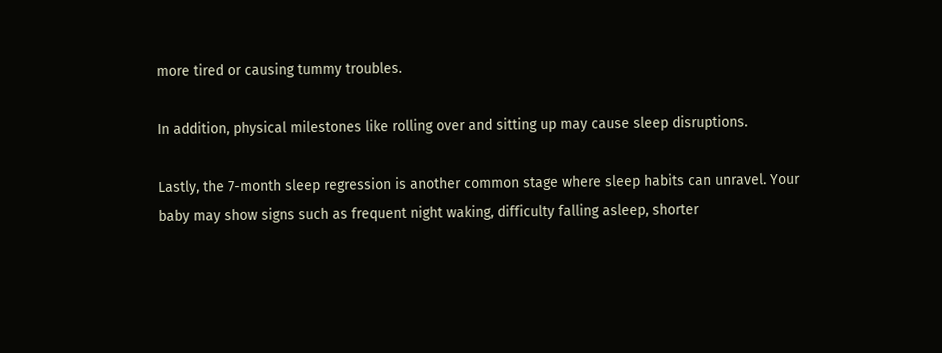more tired or causing tummy troubles.

In addition, physical milestones like rolling over and sitting up may cause sleep disruptions.

Lastly, the 7-month sleep regression is another common stage where sleep habits can unravel. Your baby may show signs such as frequent night waking, difficulty falling asleep, shorter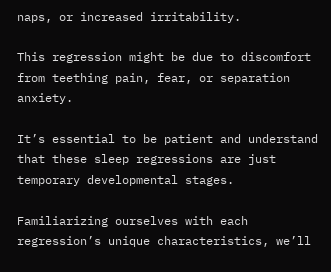naps, or increased irritability.

This regression might be due to discomfort from teething pain, fear, or separation anxiety.

It’s essential to be patient and understand that these sleep regressions are just temporary developmental stages.

Familiarizing ourselves with each regression’s unique characteristics, we’ll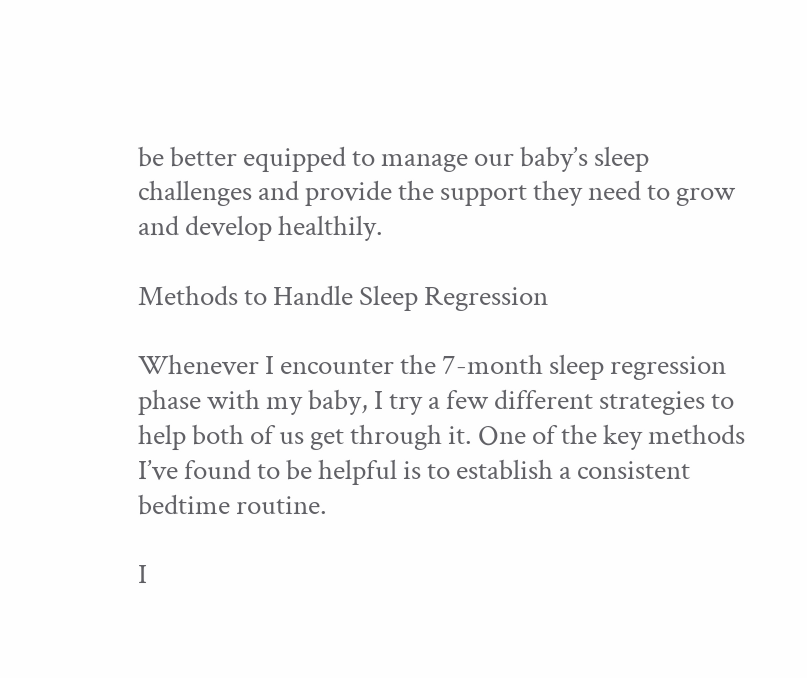be better equipped to manage our baby’s sleep challenges and provide the support they need to grow and develop healthily.

Methods to Handle Sleep Regression

Whenever I encounter the 7-month sleep regression phase with my baby, I try a few different strategies to help both of us get through it. One of the key methods I’ve found to be helpful is to establish a consistent bedtime routine.

I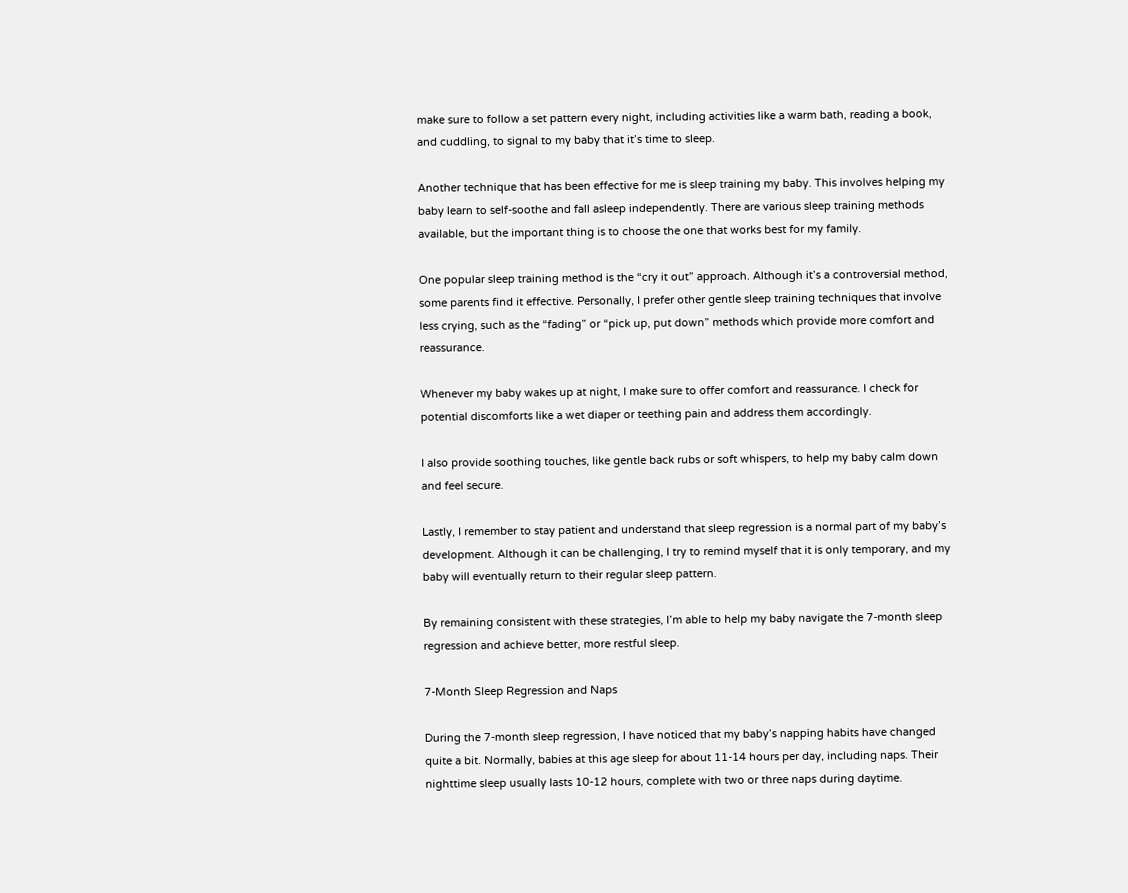make sure to follow a set pattern every night, including activities like a warm bath, reading a book, and cuddling, to signal to my baby that it’s time to sleep.

Another technique that has been effective for me is sleep training my baby. This involves helping my baby learn to self-soothe and fall asleep independently. There are various sleep training methods available, but the important thing is to choose the one that works best for my family.

One popular sleep training method is the “cry it out” approach. Although it’s a controversial method, some parents find it effective. Personally, I prefer other gentle sleep training techniques that involve less crying, such as the “fading” or “pick up, put down” methods which provide more comfort and reassurance.

Whenever my baby wakes up at night, I make sure to offer comfort and reassurance. I check for potential discomforts like a wet diaper or teething pain and address them accordingly.

I also provide soothing touches, like gentle back rubs or soft whispers, to help my baby calm down and feel secure.

Lastly, I remember to stay patient and understand that sleep regression is a normal part of my baby’s development. Although it can be challenging, I try to remind myself that it is only temporary, and my baby will eventually return to their regular sleep pattern.

By remaining consistent with these strategies, I’m able to help my baby navigate the 7-month sleep regression and achieve better, more restful sleep.

7-Month Sleep Regression and Naps

During the 7-month sleep regression, I have noticed that my baby’s napping habits have changed quite a bit. Normally, babies at this age sleep for about 11-14 hours per day, including naps. Their nighttime sleep usually lasts 10-12 hours, complete with two or three naps during daytime.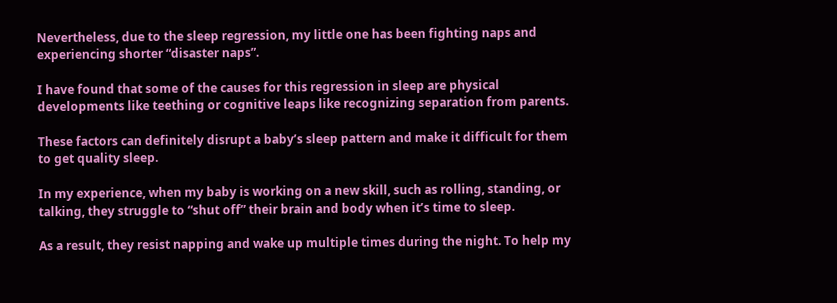Nevertheless, due to the sleep regression, my little one has been fighting naps and experiencing shorter “disaster naps”.

I have found that some of the causes for this regression in sleep are physical developments like teething or cognitive leaps like recognizing separation from parents.

These factors can definitely disrupt a baby’s sleep pattern and make it difficult for them to get quality sleep.

In my experience, when my baby is working on a new skill, such as rolling, standing, or talking, they struggle to “shut off” their brain and body when it’s time to sleep.

As a result, they resist napping and wake up multiple times during the night. To help my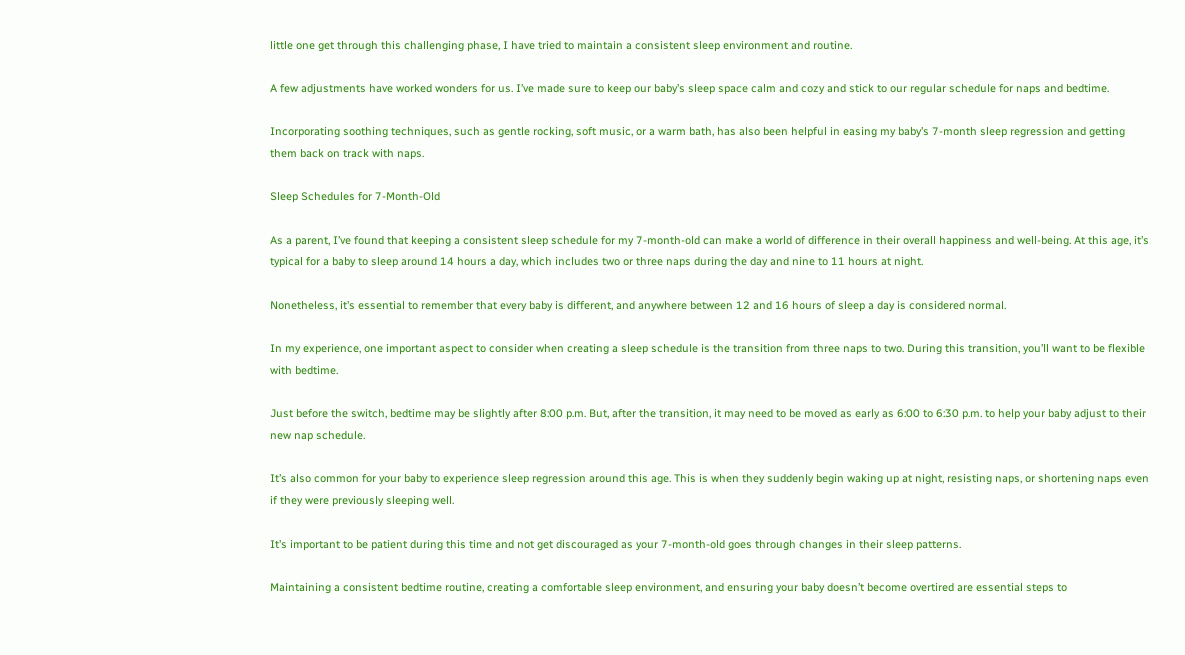little one get through this challenging phase, I have tried to maintain a consistent sleep environment and routine.

A few adjustments have worked wonders for us. I’ve made sure to keep our baby’s sleep space calm and cozy and stick to our regular schedule for naps and bedtime.

Incorporating soothing techniques, such as gentle rocking, soft music, or a warm bath, has also been helpful in easing my baby’s 7-month sleep regression and getting them back on track with naps.

Sleep Schedules for 7-Month-Old

As a parent, I’ve found that keeping a consistent sleep schedule for my 7-month-old can make a world of difference in their overall happiness and well-being. At this age, it’s typical for a baby to sleep around 14 hours a day, which includes two or three naps during the day and nine to 11 hours at night.

Nonetheless, it’s essential to remember that every baby is different, and anywhere between 12 and 16 hours of sleep a day is considered normal.

In my experience, one important aspect to consider when creating a sleep schedule is the transition from three naps to two. During this transition, you’ll want to be flexible with bedtime.

Just before the switch, bedtime may be slightly after 8:00 p.m. But, after the transition, it may need to be moved as early as 6:00 to 6:30 p.m. to help your baby adjust to their new nap schedule.

It’s also common for your baby to experience sleep regression around this age. This is when they suddenly begin waking up at night, resisting naps, or shortening naps even if they were previously sleeping well.

It’s important to be patient during this time and not get discouraged as your 7-month-old goes through changes in their sleep patterns.

Maintaining a consistent bedtime routine, creating a comfortable sleep environment, and ensuring your baby doesn’t become overtired are essential steps to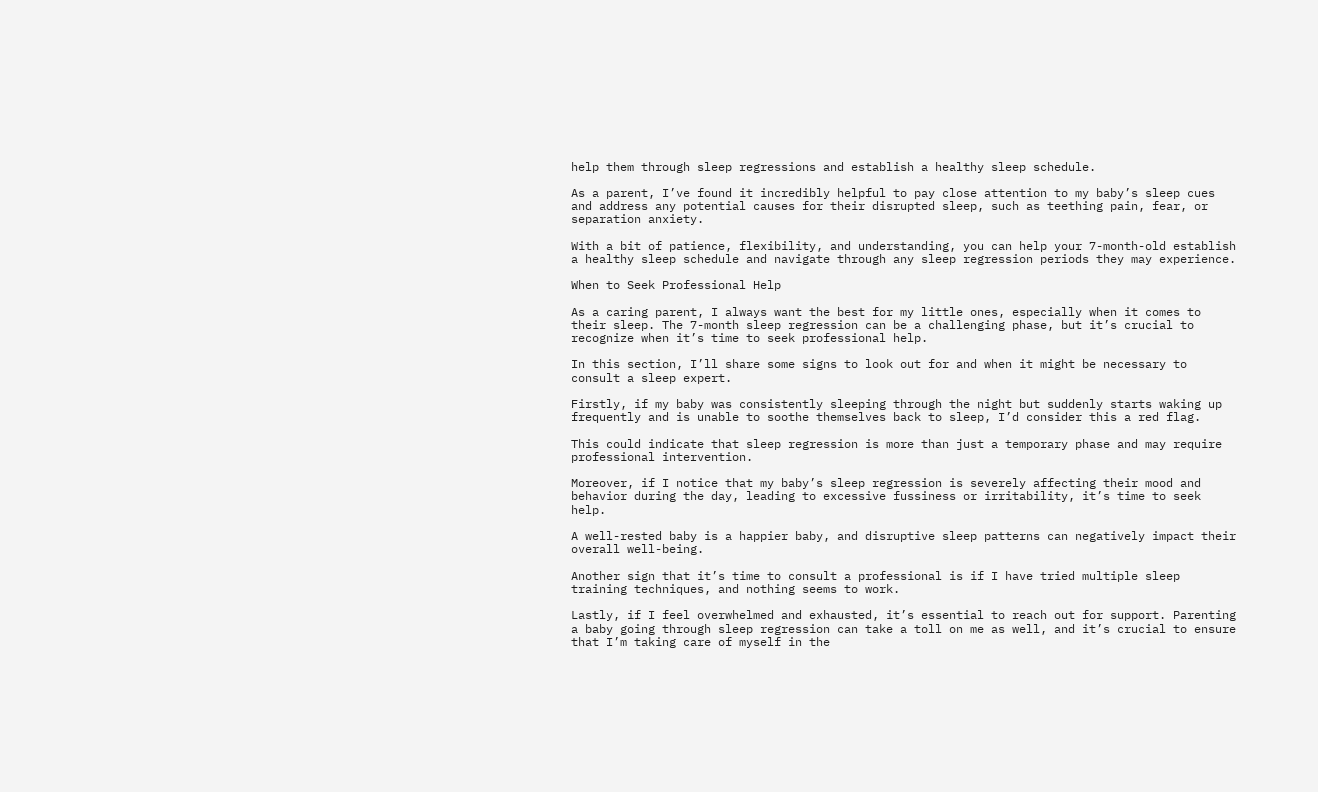help them through sleep regressions and establish a healthy sleep schedule.

As a parent, I’ve found it incredibly helpful to pay close attention to my baby’s sleep cues and address any potential causes for their disrupted sleep, such as teething pain, fear, or separation anxiety.

With a bit of patience, flexibility, and understanding, you can help your 7-month-old establish a healthy sleep schedule and navigate through any sleep regression periods they may experience.

When to Seek Professional Help

As a caring parent, I always want the best for my little ones, especially when it comes to their sleep. The 7-month sleep regression can be a challenging phase, but it’s crucial to recognize when it’s time to seek professional help.

In this section, I’ll share some signs to look out for and when it might be necessary to consult a sleep expert.

Firstly, if my baby was consistently sleeping through the night but suddenly starts waking up frequently and is unable to soothe themselves back to sleep, I’d consider this a red flag.

This could indicate that sleep regression is more than just a temporary phase and may require professional intervention.

Moreover, if I notice that my baby’s sleep regression is severely affecting their mood and behavior during the day, leading to excessive fussiness or irritability, it’s time to seek help.

A well-rested baby is a happier baby, and disruptive sleep patterns can negatively impact their overall well-being.

Another sign that it’s time to consult a professional is if I have tried multiple sleep training techniques, and nothing seems to work.

Lastly, if I feel overwhelmed and exhausted, it’s essential to reach out for support. Parenting a baby going through sleep regression can take a toll on me as well, and it’s crucial to ensure that I’m taking care of myself in the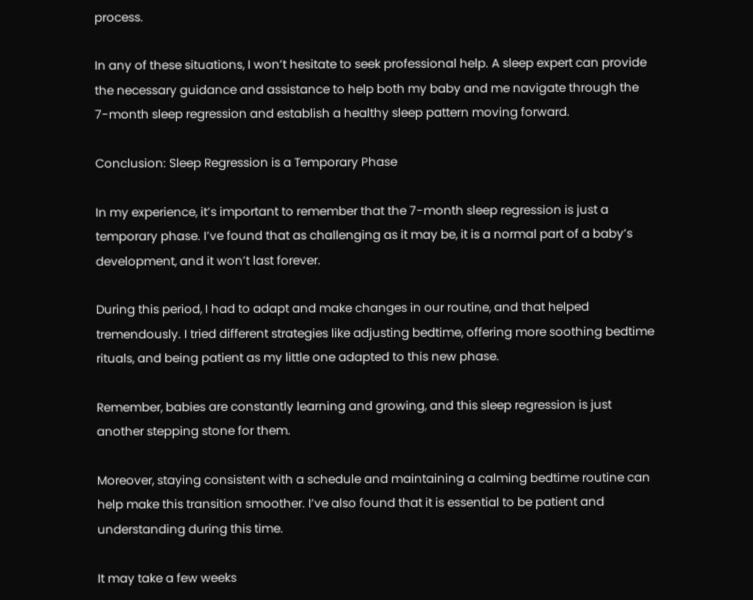process.

In any of these situations, I won’t hesitate to seek professional help. A sleep expert can provide the necessary guidance and assistance to help both my baby and me navigate through the 7-month sleep regression and establish a healthy sleep pattern moving forward.

Conclusion: Sleep Regression is a Temporary Phase

In my experience, it’s important to remember that the 7-month sleep regression is just a temporary phase. I’ve found that as challenging as it may be, it is a normal part of a baby’s development, and it won’t last forever.

During this period, I had to adapt and make changes in our routine, and that helped tremendously. I tried different strategies like adjusting bedtime, offering more soothing bedtime rituals, and being patient as my little one adapted to this new phase.

Remember, babies are constantly learning and growing, and this sleep regression is just another stepping stone for them.

Moreover, staying consistent with a schedule and maintaining a calming bedtime routine can help make this transition smoother. I’ve also found that it is essential to be patient and understanding during this time.

It may take a few weeks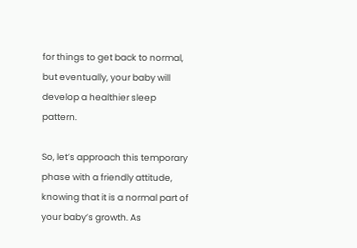for things to get back to normal, but eventually, your baby will develop a healthier sleep pattern.

So, let’s approach this temporary phase with a friendly attitude, knowing that it is a normal part of your baby’s growth. As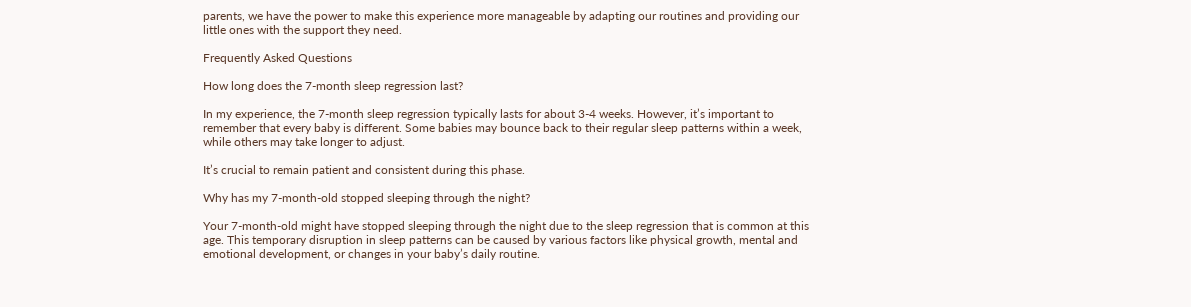parents, we have the power to make this experience more manageable by adapting our routines and providing our little ones with the support they need.

Frequently Asked Questions

How long does the 7-month sleep regression last?

In my experience, the 7-month sleep regression typically lasts for about 3-4 weeks. However, it’s important to remember that every baby is different. Some babies may bounce back to their regular sleep patterns within a week, while others may take longer to adjust.

It’s crucial to remain patient and consistent during this phase.

Why has my 7-month-old stopped sleeping through the night?

Your 7-month-old might have stopped sleeping through the night due to the sleep regression that is common at this age. This temporary disruption in sleep patterns can be caused by various factors like physical growth, mental and emotional development, or changes in your baby’s daily routine.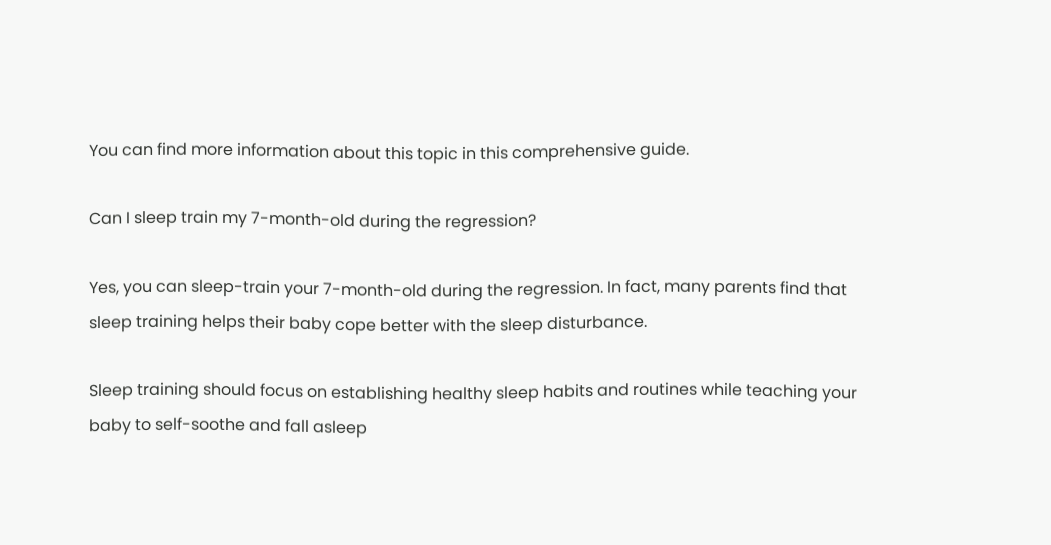You can find more information about this topic in this comprehensive guide.

Can I sleep train my 7-month-old during the regression?

Yes, you can sleep-train your 7-month-old during the regression. In fact, many parents find that sleep training helps their baby cope better with the sleep disturbance.

Sleep training should focus on establishing healthy sleep habits and routines while teaching your baby to self-soothe and fall asleep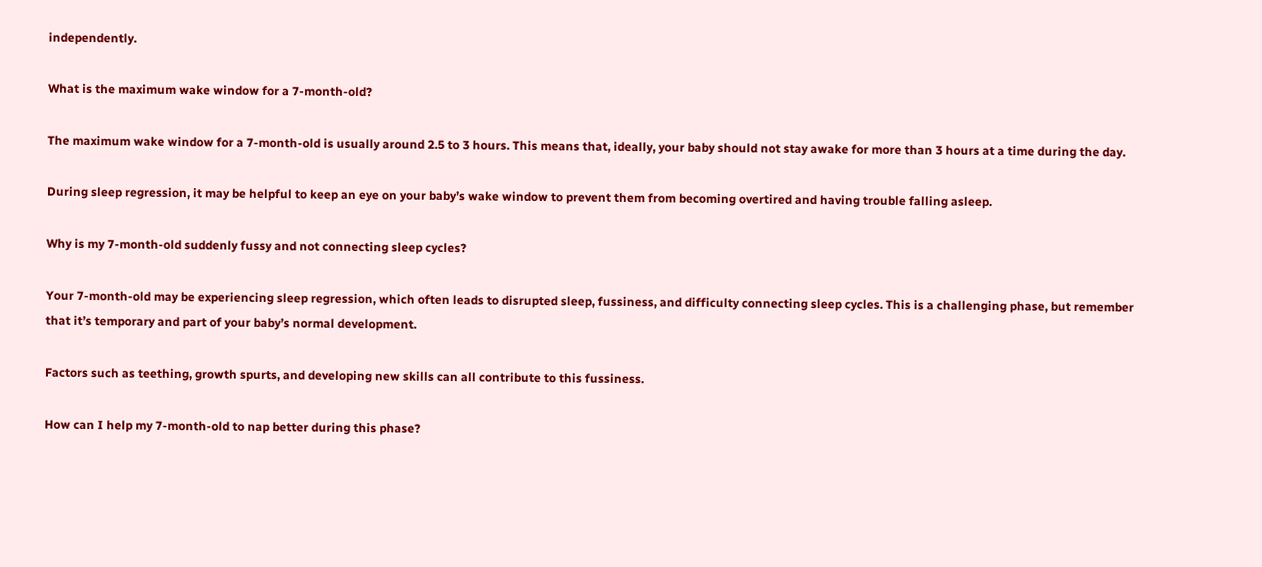independently.

What is the maximum wake window for a 7-month-old?

The maximum wake window for a 7-month-old is usually around 2.5 to 3 hours. This means that, ideally, your baby should not stay awake for more than 3 hours at a time during the day.

During sleep regression, it may be helpful to keep an eye on your baby’s wake window to prevent them from becoming overtired and having trouble falling asleep.

Why is my 7-month-old suddenly fussy and not connecting sleep cycles?

Your 7-month-old may be experiencing sleep regression, which often leads to disrupted sleep, fussiness, and difficulty connecting sleep cycles. This is a challenging phase, but remember that it’s temporary and part of your baby’s normal development.

Factors such as teething, growth spurts, and developing new skills can all contribute to this fussiness.

How can I help my 7-month-old to nap better during this phase?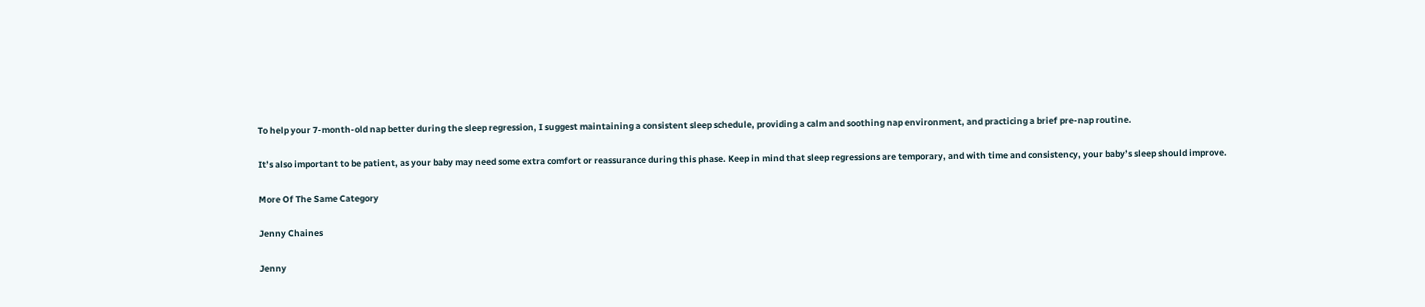To help your 7-month-old nap better during the sleep regression, I suggest maintaining a consistent sleep schedule, providing a calm and soothing nap environment, and practicing a brief pre-nap routine.

It’s also important to be patient, as your baby may need some extra comfort or reassurance during this phase. Keep in mind that sleep regressions are temporary, and with time and consistency, your baby’s sleep should improve.

More Of The Same Category

Jenny Chaines

Jenny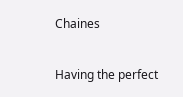Chaines

Having the perfect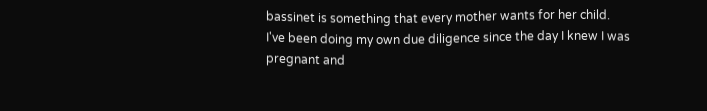bassinet is something that every mother wants for her child.
I've been doing my own due diligence since the day I knew I was pregnant and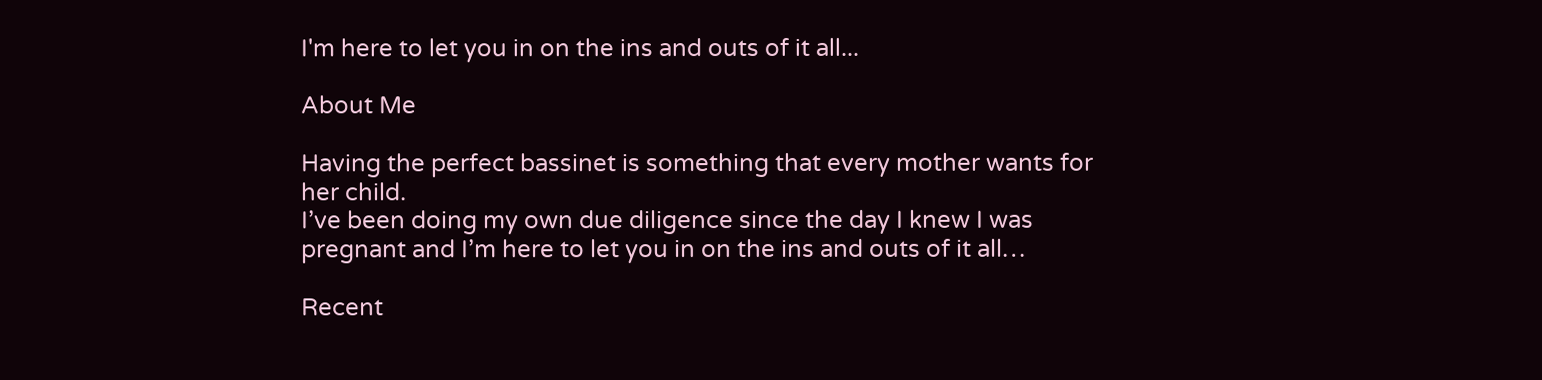I'm here to let you in on the ins and outs of it all...

About Me

Having the perfect bassinet is something that every mother wants for her child.
I’ve been doing my own due diligence since the day I knew I was pregnant and I’m here to let you in on the ins and outs of it all…

Recent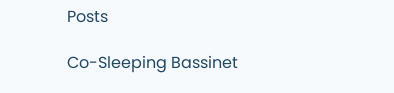Posts

Co-Sleeping Bassinet